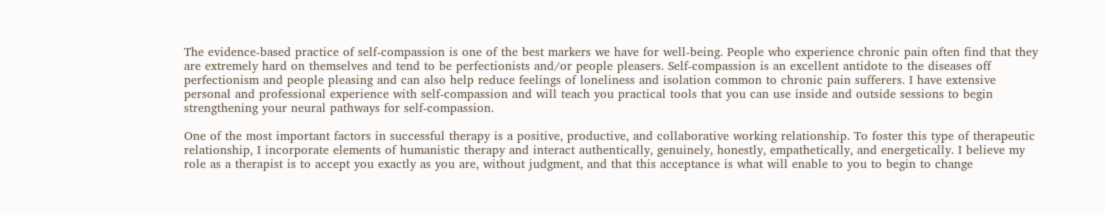The evidence-based practice of self-compassion is one of the best markers we have for well-being. People who experience chronic pain often find that they are extremely hard on themselves and tend to be perfectionists and/or people pleasers. Self-compassion is an excellent antidote to the diseases off perfectionism and people pleasing and can also help reduce feelings of loneliness and isolation common to chronic pain sufferers. I have extensive personal and professional experience with self-compassion and will teach you practical tools that you can use inside and outside sessions to begin strengthening your neural pathways for self-compassion.

One of the most important factors in successful therapy is a positive, productive, and collaborative working relationship. To foster this type of therapeutic relationship, I incorporate elements of humanistic therapy and interact authentically, genuinely, honestly, empathetically, and energetically. I believe my role as a therapist is to accept you exactly as you are, without judgment, and that this acceptance is what will enable to you to begin to change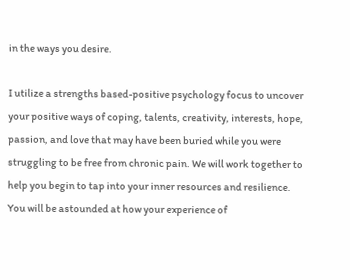in the ways you desire.

I utilize a strengths based-positive psychology focus to uncover your positive ways of coping, talents, creativity, interests, hope, passion, and love that may have been buried while you were struggling to be free from chronic pain. We will work together to help you begin to tap into your inner resources and resilience. You will be astounded at how your experience of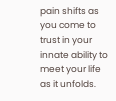pain shifts as you come to trust in your innate ability to meet your life as it unfolds.